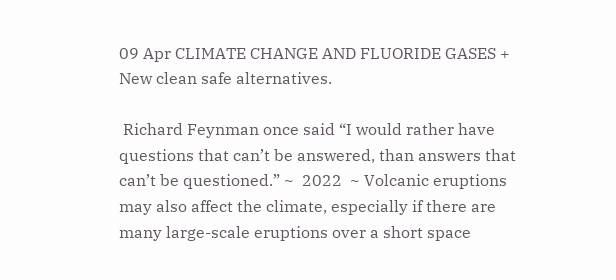09 Apr CLIMATE CHANGE AND FLUORIDE GASES + New clean safe alternatives.

 Richard Feynman once said “I would rather have questions that can’t be answered, than answers that can’t be questioned.” ~  2022  ~ Volcanic eruptions may also affect the climate, especially if there are many large-scale eruptions over a short space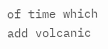of time which add volcanic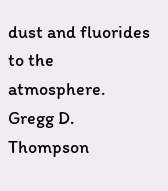dust and fluorides to the atmosphere. Gregg D. Thompson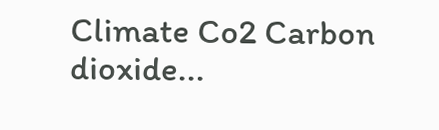Climate Co2 Carbon dioxide...